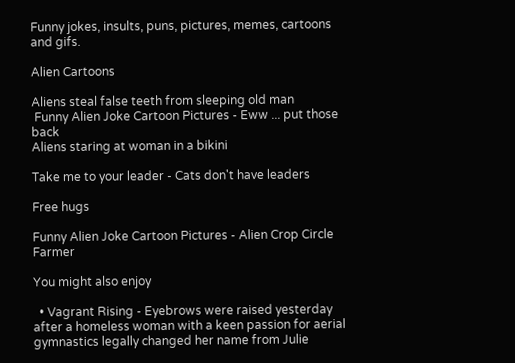Funny jokes, insults, puns, pictures, memes, cartoons and gifs.

Alien Cartoons

Aliens steal false teeth from sleeping old man
 Funny Alien Joke Cartoon Pictures - Eww ... put those back
Aliens staring at woman in a bikini

Take me to your leader - Cats don't have leaders

Free hugs

Funny Alien Joke Cartoon Pictures - Alien Crop Circle Farmer

You might also enjoy

  • Vagrant Rising - Eyebrows were raised yesterday after a homeless woman with a keen passion for aerial gymnastics legally changed her name from Julie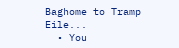Baghome to Tramp Eile...
  • You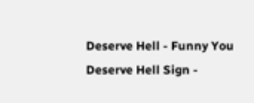Deserve Hell - Funny You Deserve Hell Sign -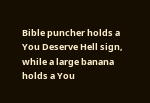Bible puncher holds a You Deserve Hell sign, while a large banana holds a You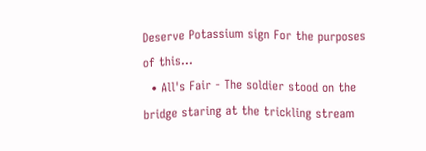Deserve Potassium sign For the purposes of this...
  • All's Fair - The soldier stood on the bridge staring at the trickling stream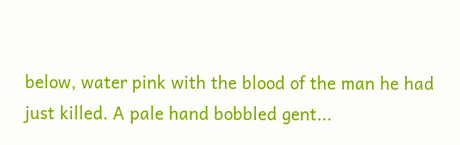below, water pink with the blood of the man he had just killed. A pale hand bobbled gent...